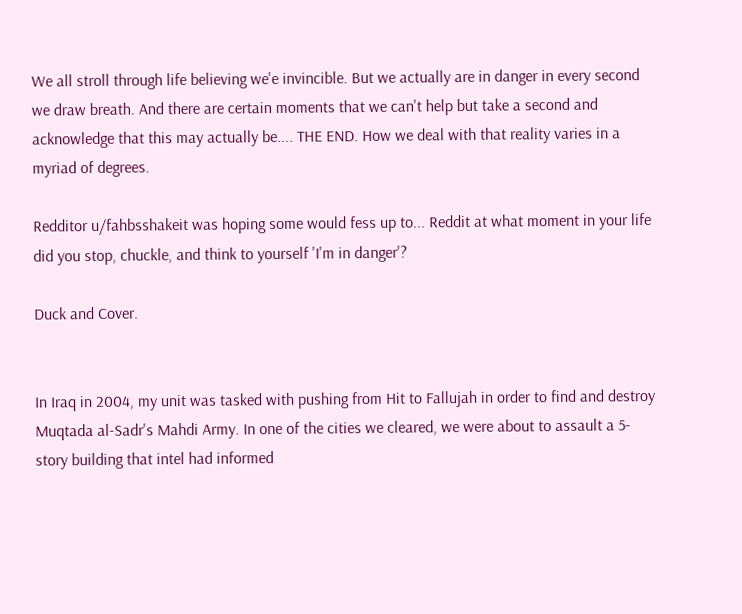We all stroll through life believing we'e invincible. But we actually are in danger in every second we draw breath. And there are certain moments that we can't help but take a second and acknowledge that this may actually be.... THE END. How we deal with that reality varies in a myriad of degrees.

Redditor u/fahbsshakeit was hoping some would fess up to... Reddit at what moment in your life did you stop, chuckle, and think to yourself 'I'm in danger'?

Duck and Cover.


In Iraq in 2004, my unit was tasked with pushing from Hit to Fallujah in order to find and destroy Muqtada al-Sadr's Mahdi Army. In one of the cities we cleared, we were about to assault a 5-story building that intel had informed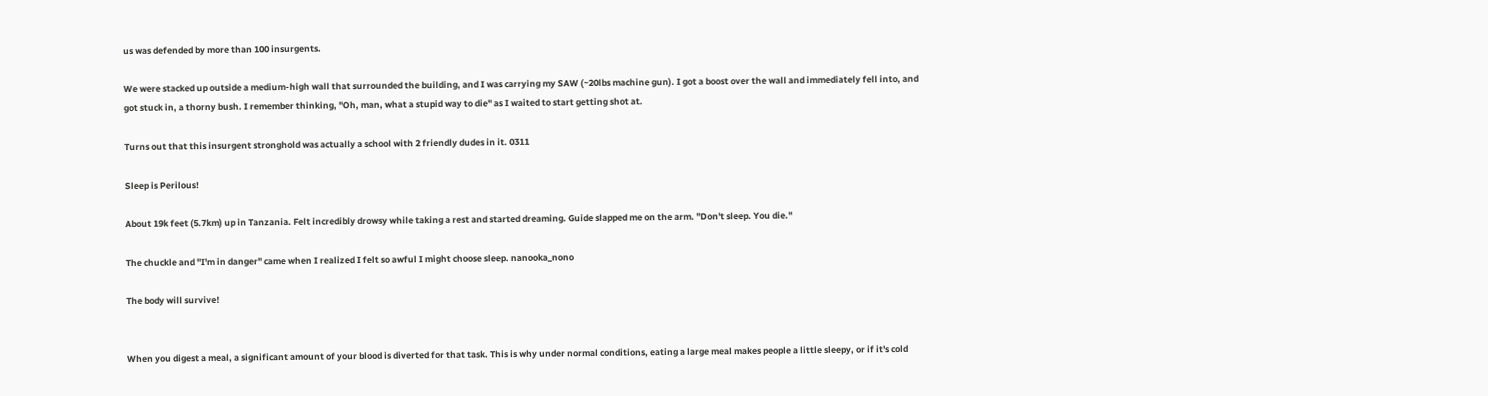us was defended by more than 100 insurgents.

We were stacked up outside a medium-high wall that surrounded the building, and I was carrying my SAW (~20lbs machine gun). I got a boost over the wall and immediately fell into, and got stuck in, a thorny bush. I remember thinking, "Oh, man, what a stupid way to die" as I waited to start getting shot at.

Turns out that this insurgent stronghold was actually a school with 2 friendly dudes in it. 0311

Sleep is Perilous!

About 19k feet (5.7km) up in Tanzania. Felt incredibly drowsy while taking a rest and started dreaming. Guide slapped me on the arm. "Don't sleep. You die."

The chuckle and "I'm in danger" came when I realized I felt so awful I might choose sleep. nanooka_nono

The body will survive!


When you digest a meal, a significant amount of your blood is diverted for that task. This is why under normal conditions, eating a large meal makes people a little sleepy, or if it's cold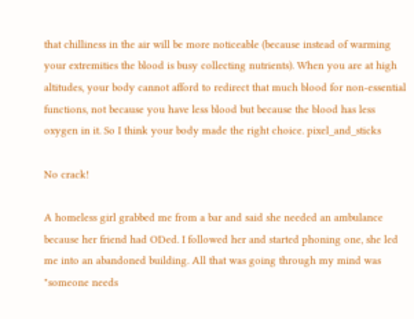that chilliness in the air will be more noticeable (because instead of warming your extremities the blood is busy collecting nutrients). When you are at high altitudes, your body cannot afford to redirect that much blood for non-essential functions, not because you have less blood but because the blood has less oxygen in it. So I think your body made the right choice. pixel_and_sticks

No crack!

A homeless girl grabbed me from a bar and said she needed an ambulance because her friend had ODed. I followed her and started phoning one, she led me into an abandoned building. All that was going through my mind was "someone needs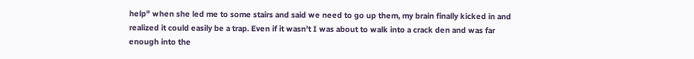help" when she led me to some stairs and said we need to go up them, my brain finally kicked in and realized it could easily be a trap. Even if it wasn't I was about to walk into a crack den and was far enough into the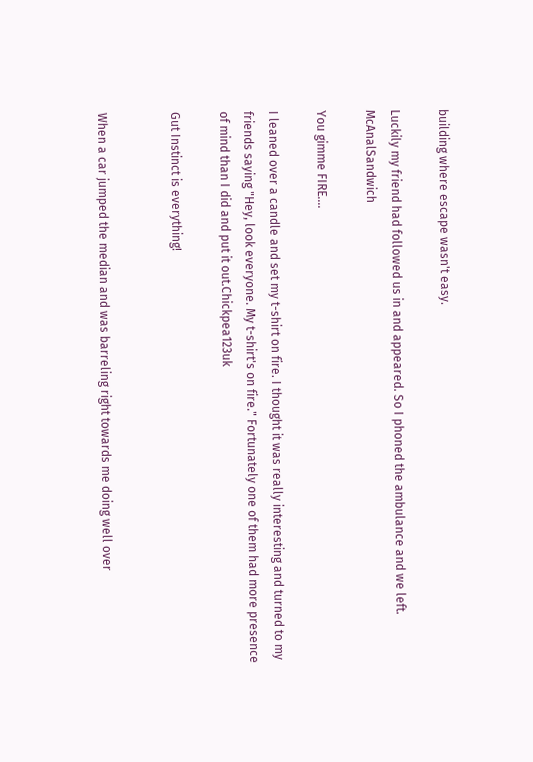building where escape wasn't easy.

Luckily my friend had followed us in and appeared. So I phoned the ambulance and we left. McAnalSandwich

You gimme FIRE....

I leaned over a candle and set my t-shirt on fire. I thought it was really interesting and turned to my friends saying "Hey, look everyone. My t-shirt's on fire." Fortunately one of them had more presence of mind than I did and put it out.Chickpea123uk

Gut Instinct is everything!


When a car jumped the median and was barreling right towards me doing well over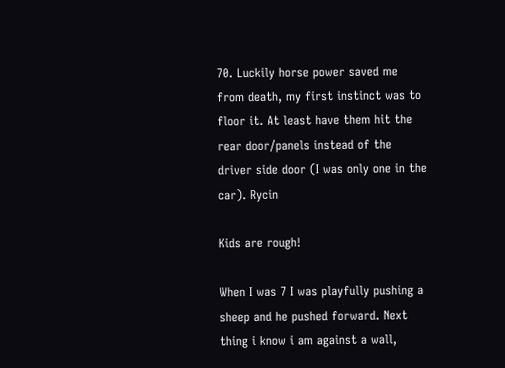70. Luckily horse power saved me from death, my first instinct was to floor it. At least have them hit the rear door/panels instead of the driver side door (I was only one in the car). Rycin

Kids are rough!

When I was 7 I was playfully pushing a sheep and he pushed forward. Next thing i know i am against a wall,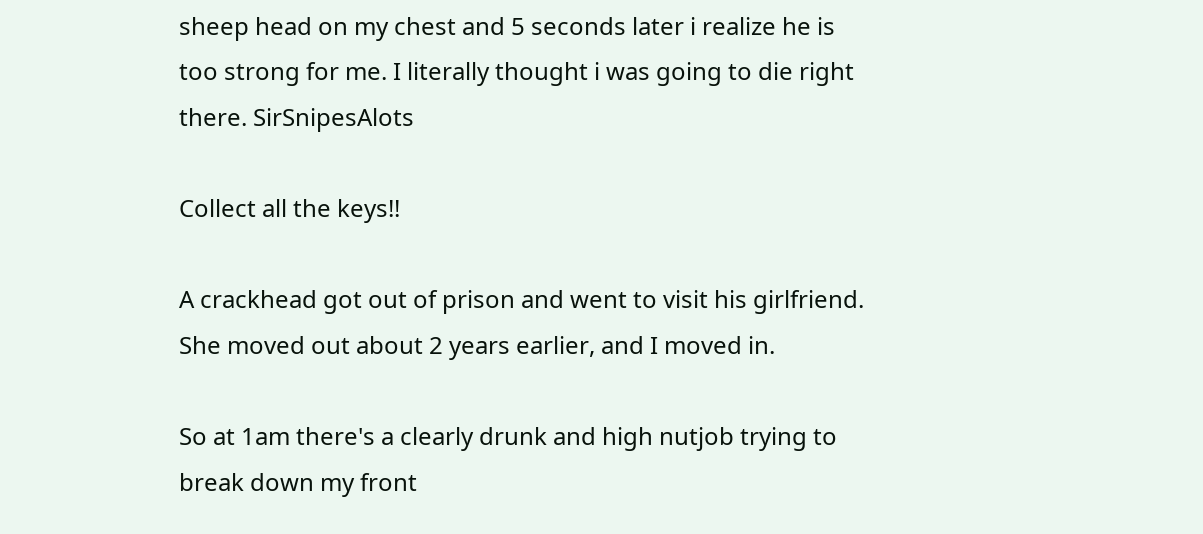sheep head on my chest and 5 seconds later i realize he is too strong for me. I literally thought i was going to die right there. SirSnipesAlots

Collect all the keys!!

A crackhead got out of prison and went to visit his girlfriend. She moved out about 2 years earlier, and I moved in.

So at 1am there's a clearly drunk and high nutjob trying to break down my front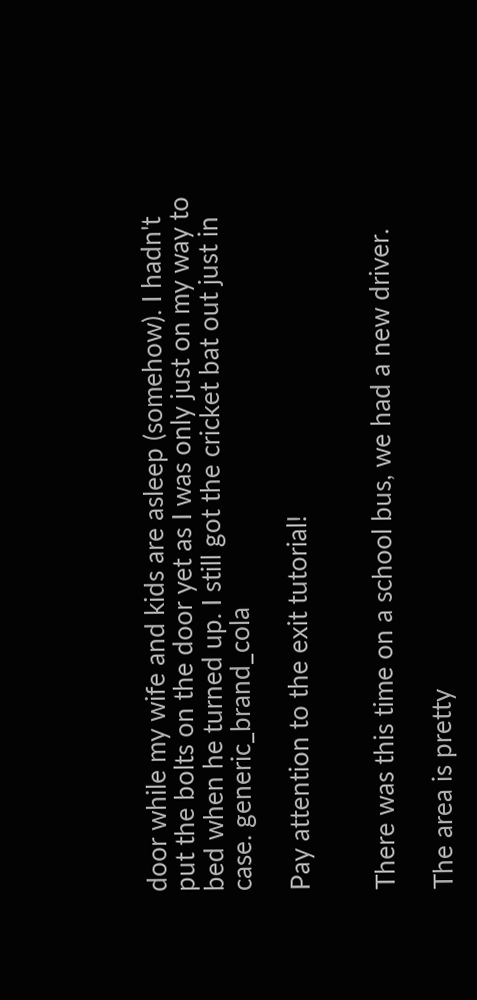door while my wife and kids are asleep (somehow). I hadn't put the bolts on the door yet as I was only just on my way to bed when he turned up. I still got the cricket bat out just in case. generic_brand_cola

Pay attention to the exit tutorial!


There was this time on a school bus, we had a new driver.

The area is pretty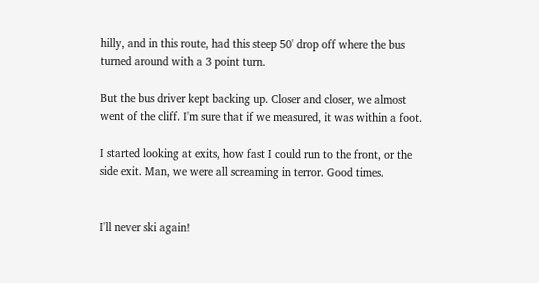hilly, and in this route, had this steep 50' drop off where the bus turned around with a 3 point turn.

But the bus driver kept backing up. Closer and closer, we almost went of the cliff. I'm sure that if we measured, it was within a foot.

I started looking at exits, how fast I could run to the front, or the side exit. Man, we were all screaming in terror. Good times.


I'll never ski again!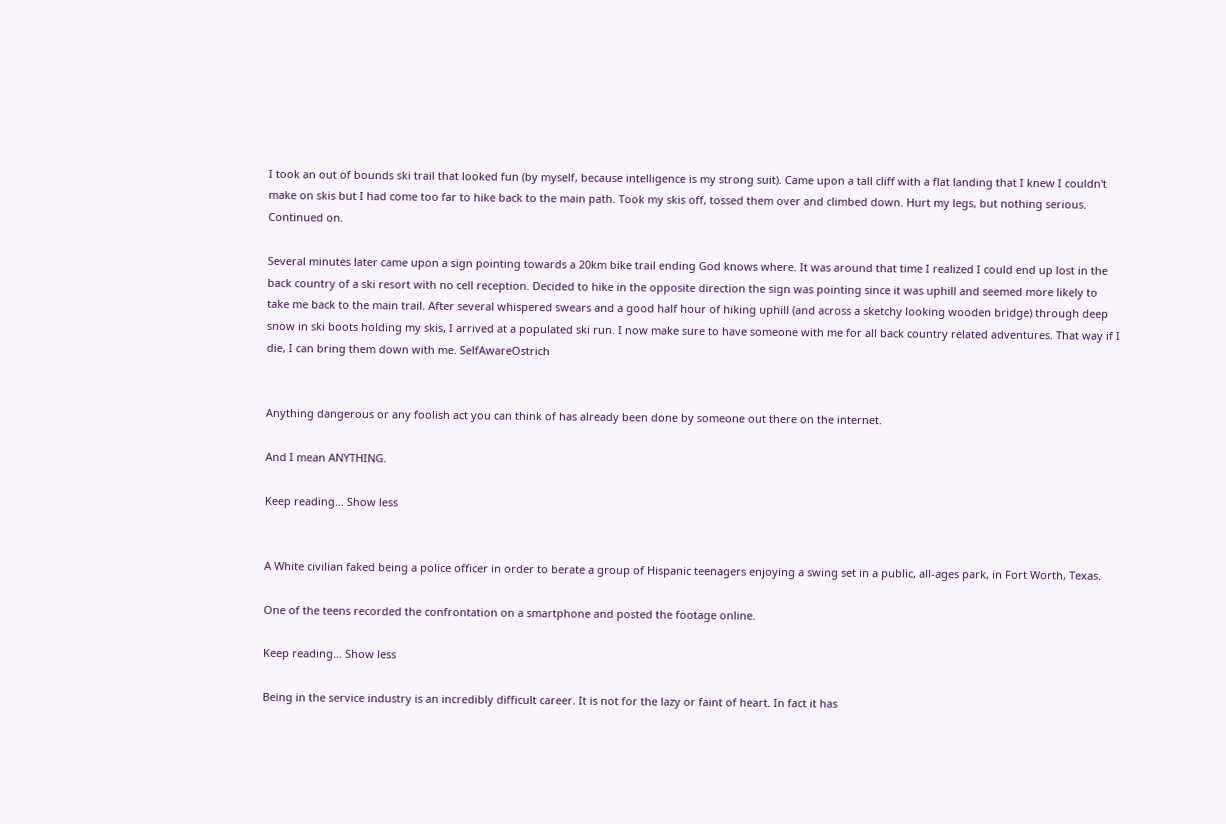I took an out of bounds ski trail that looked fun (by myself, because intelligence is my strong suit). Came upon a tall cliff with a flat landing that I knew I couldn't make on skis but I had come too far to hike back to the main path. Took my skis off, tossed them over and climbed down. Hurt my legs, but nothing serious. Continued on.

Several minutes later came upon a sign pointing towards a 20km bike trail ending God knows where. It was around that time I realized I could end up lost in the back country of a ski resort with no cell reception. Decided to hike in the opposite direction the sign was pointing since it was uphill and seemed more likely to take me back to the main trail. After several whispered swears and a good half hour of hiking uphill (and across a sketchy looking wooden bridge) through deep snow in ski boots holding my skis, I arrived at a populated ski run. I now make sure to have someone with me for all back country related adventures. That way if I die, I can bring them down with me. SelfAwareOstrich


Anything dangerous or any foolish act you can think of has already been done by someone out there on the internet.

And I mean ANYTHING.

Keep reading... Show less


A White civilian faked being a police officer in order to berate a group of Hispanic teenagers enjoying a swing set in a public, all-ages park, in Fort Worth, Texas.

One of the teens recorded the confrontation on a smartphone and posted the footage online.

Keep reading... Show less

Being in the service industry is an incredibly difficult career. It is not for the lazy or faint of heart. In fact it has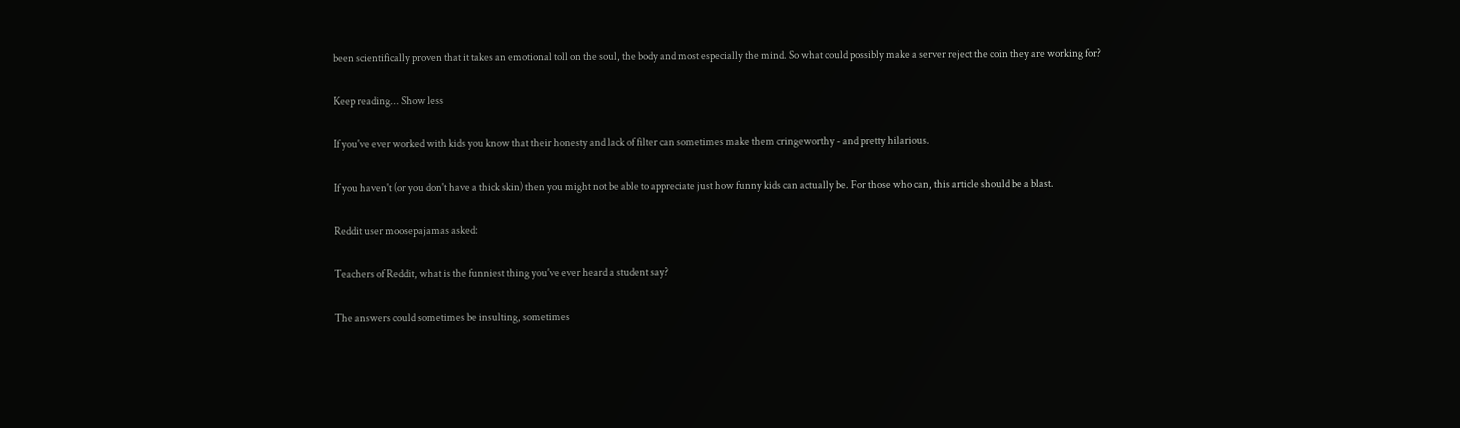been scientifically proven that it takes an emotional toll on the soul, the body and most especially the mind. So what could possibly make a server reject the coin they are working for?

Keep reading... Show less

If you've ever worked with kids you know that their honesty and lack of filter can sometimes make them cringeworthy - and pretty hilarious.

If you haven't (or you don't have a thick skin) then you might not be able to appreciate just how funny kids can actually be. For those who can, this article should be a blast.

Reddit user moosepajamas asked:

Teachers of Reddit, what is the funniest thing you've ever heard a student say?

The answers could sometimes be insulting, sometimes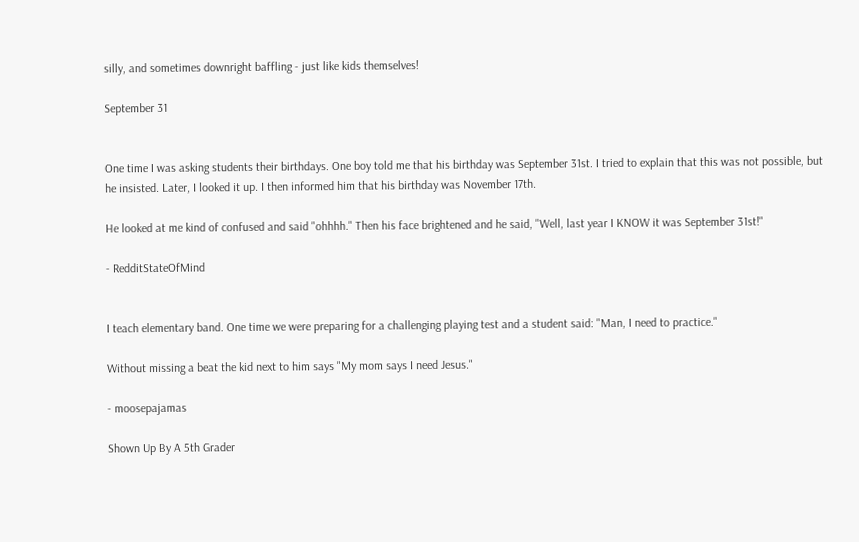silly, and sometimes downright baffling - just like kids themselves!

September 31


One time I was asking students their birthdays. One boy told me that his birthday was September 31st. I tried to explain that this was not possible, but he insisted. Later, I looked it up. I then informed him that his birthday was November 17th.

He looked at me kind of confused and said "ohhhh." Then his face brightened and he said, "Well, last year I KNOW it was September 31st!"

- RedditStateOfMind


I teach elementary band. One time we were preparing for a challenging playing test and a student said: "Man, I need to practice."

Without missing a beat the kid next to him says "My mom says I need Jesus."

- moosepajamas

Shown Up By A 5th Grader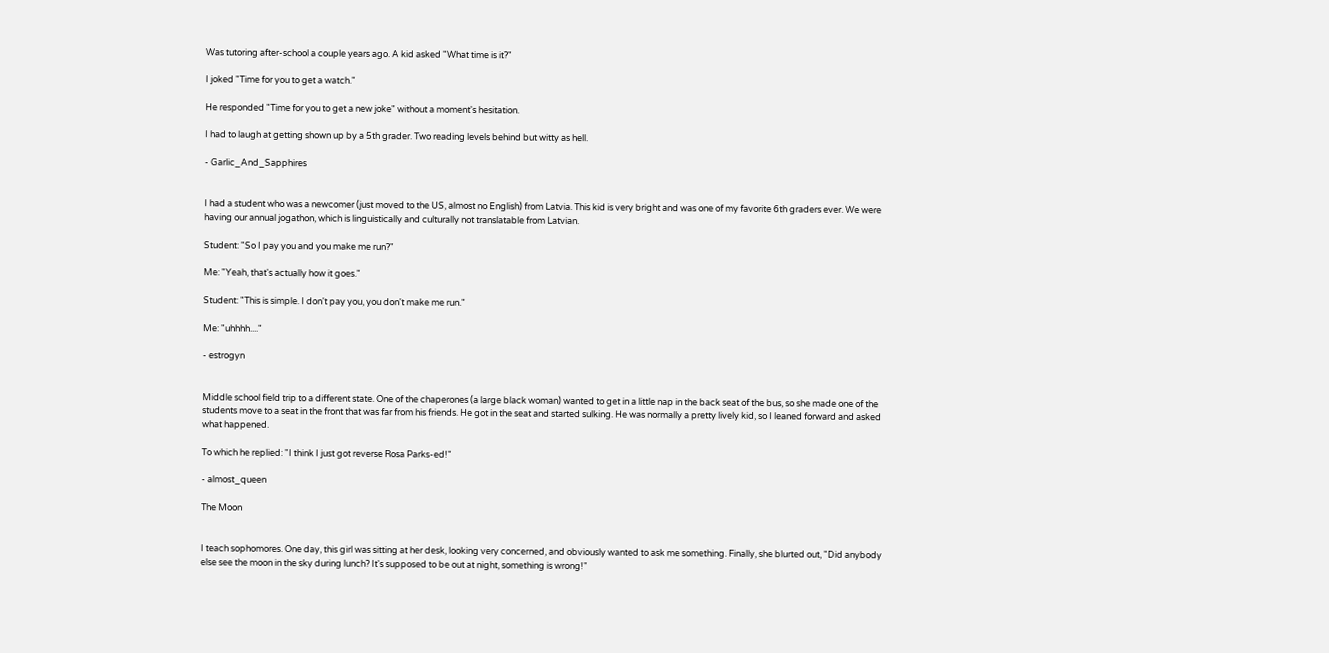Was tutoring after-school a couple years ago. A kid asked "What time is it?"

I joked "Time for you to get a watch."

He responded "Time for you to get a new joke" without a moment's hesitation.

I had to laugh at getting shown up by a 5th grader. Two reading levels behind but witty as hell.

- Garlic_And_Sapphires


I had a student who was a newcomer (just moved to the US, almost no English) from Latvia. This kid is very bright and was one of my favorite 6th graders ever. We were having our annual jogathon, which is linguistically and culturally not translatable from Latvian.

Student: "So I pay you and you make me run?"

Me: "Yeah, that's actually how it goes."

Student: "This is simple. I don't pay you, you don't make me run."

Me: "uhhhh...."

- estrogyn


Middle school field trip to a different state. One of the chaperones (a large black woman) wanted to get in a little nap in the back seat of the bus, so she made one of the students move to a seat in the front that was far from his friends. He got in the seat and started sulking. He was normally a pretty lively kid, so I leaned forward and asked what happened.

To which he replied: "I think I just got reverse Rosa Parks-ed!"

- almost_queen

The Moon


I teach sophomores. One day, this girl was sitting at her desk, looking very concerned, and obviously wanted to ask me something. Finally, she blurted out, "Did anybody else see the moon in the sky during lunch? It's supposed to be out at night, something is wrong!"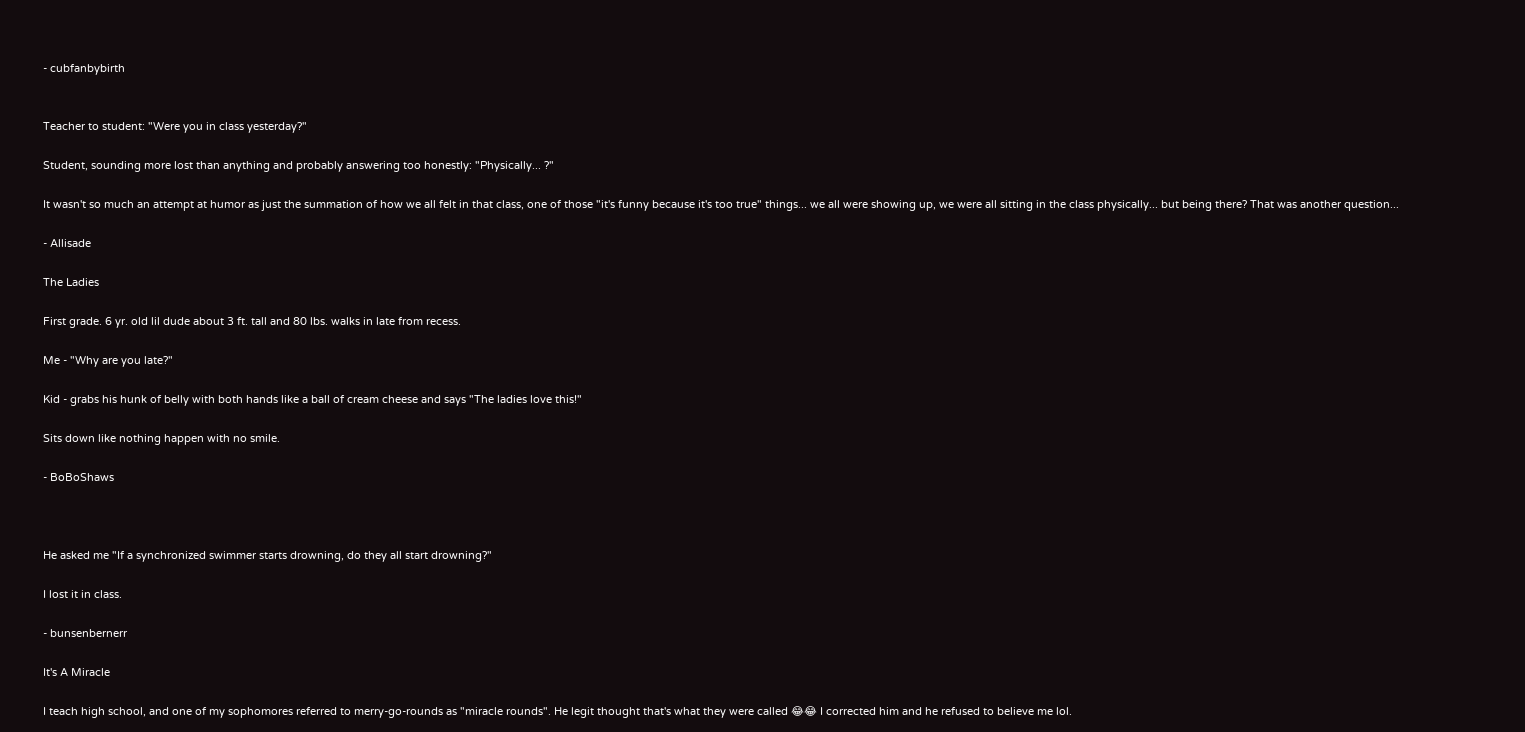- cubfanbybirth


Teacher to student: "Were you in class yesterday?"

Student, sounding more lost than anything and probably answering too honestly: "Physically... ?"

It wasn't so much an attempt at humor as just the summation of how we all felt in that class, one of those "it's funny because it's too true" things... we all were showing up, we were all sitting in the class physically... but being there? That was another question...

- Allisade

The Ladies

First grade. 6 yr. old lil dude about 3 ft. tall and 80 lbs. walks in late from recess.

Me - "Why are you late?"

Kid - grabs his hunk of belly with both hands like a ball of cream cheese and says "The ladies love this!"

Sits down like nothing happen with no smile.

- BoBoShaws



He asked me "If a synchronized swimmer starts drowning, do they all start drowning?"

I lost it in class.

- bunsenbernerr

It's A Miracle

I teach high school, and one of my sophomores referred to merry-go-rounds as "miracle rounds". He legit thought that's what they were called 😂😂 I corrected him and he refused to believe me lol.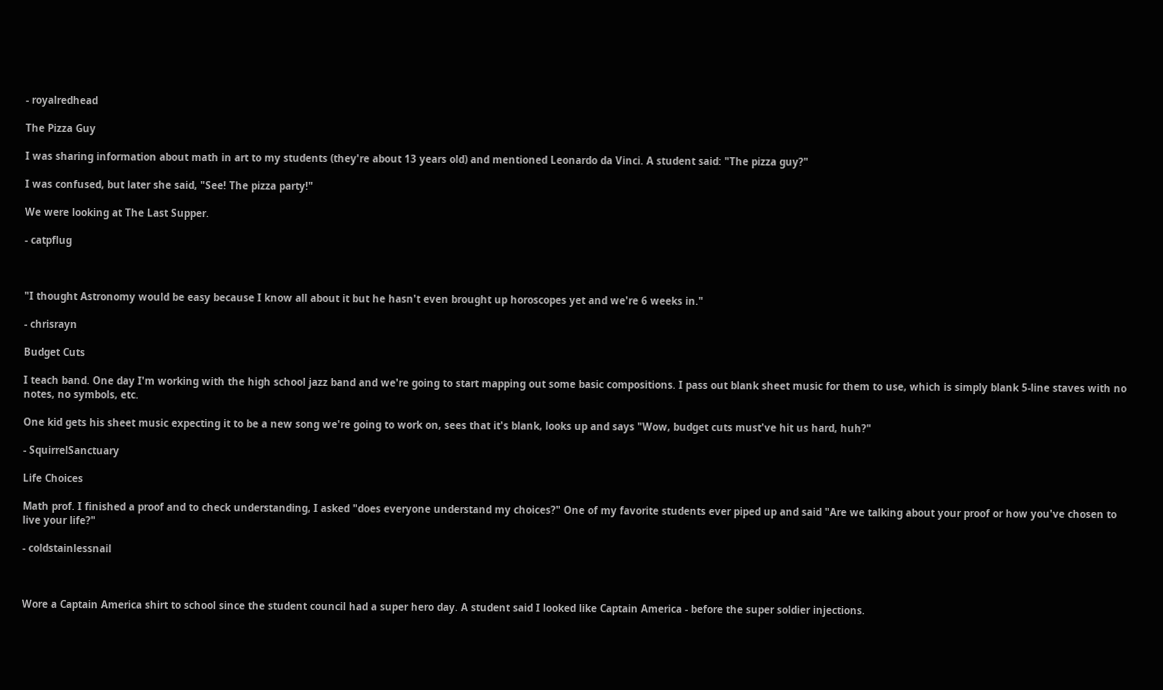- royalredhead

The Pizza Guy

I was sharing information about math in art to my students (they're about 13 years old) and mentioned Leonardo da Vinci. A student said: "The pizza guy?"

I was confused, but later she said, "See! The pizza party!"

We were looking at The Last Supper.

- catpflug



"I thought Astronomy would be easy because I know all about it but he hasn't even brought up horoscopes yet and we're 6 weeks in."

- chrisrayn

Budget Cuts

I teach band. One day I'm working with the high school jazz band and we're going to start mapping out some basic compositions. I pass out blank sheet music for them to use, which is simply blank 5-line staves with no notes, no symbols, etc.

One kid gets his sheet music expecting it to be a new song we're going to work on, sees that it's blank, looks up and says "Wow, budget cuts must've hit us hard, huh?"

- SquirrelSanctuary

Life Choices

Math prof. I finished a proof and to check understanding, I asked "does everyone understand my choices?" One of my favorite students ever piped up and said "Are we talking about your proof or how you've chosen to live your life?"

- coldstainlessnail



Wore a Captain America shirt to school since the student council had a super hero day. A student said I looked like Captain America - before the super soldier injections.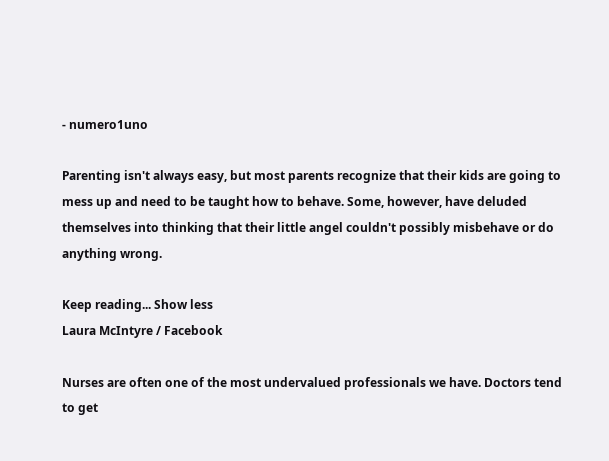- numero1uno

Parenting isn't always easy, but most parents recognize that their kids are going to mess up and need to be taught how to behave. Some, however, have deluded themselves into thinking that their little angel couldn't possibly misbehave or do anything wrong.

Keep reading... Show less
Laura McIntyre / Facebook

Nurses are often one of the most undervalued professionals we have. Doctors tend to get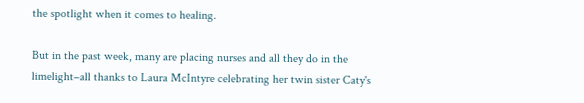the spotlight when it comes to healing.

But in the past week, many are placing nurses and all they do in the limelight–all thanks to Laura McIntyre celebrating her twin sister Caty's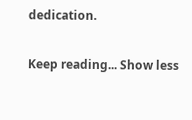dedication.

Keep reading... Show less